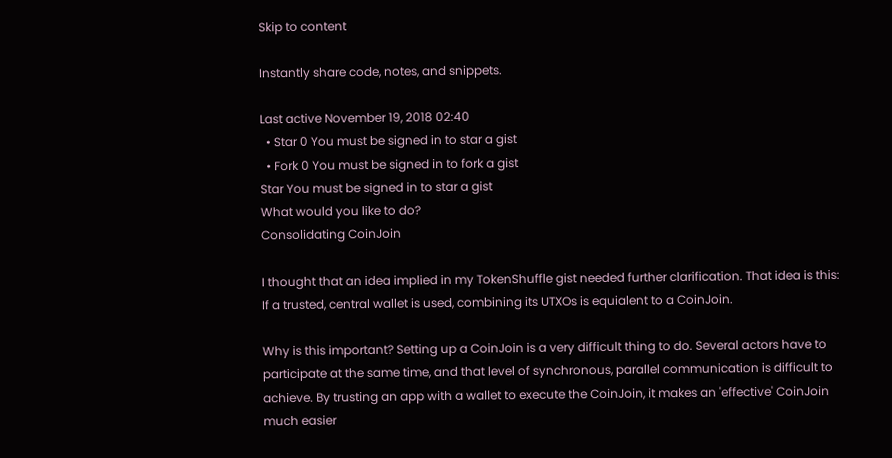Skip to content

Instantly share code, notes, and snippets.

Last active November 19, 2018 02:40
  • Star 0 You must be signed in to star a gist
  • Fork 0 You must be signed in to fork a gist
Star You must be signed in to star a gist
What would you like to do?
Consolidating CoinJoin

I thought that an idea implied in my TokenShuffle gist needed further clarification. That idea is this: If a trusted, central wallet is used, combining its UTXOs is equialent to a CoinJoin.

Why is this important? Setting up a CoinJoin is a very difficult thing to do. Several actors have to participate at the same time, and that level of synchronous, parallel communication is difficult to achieve. By trusting an app with a wallet to execute the CoinJoin, it makes an 'effective' CoinJoin much easier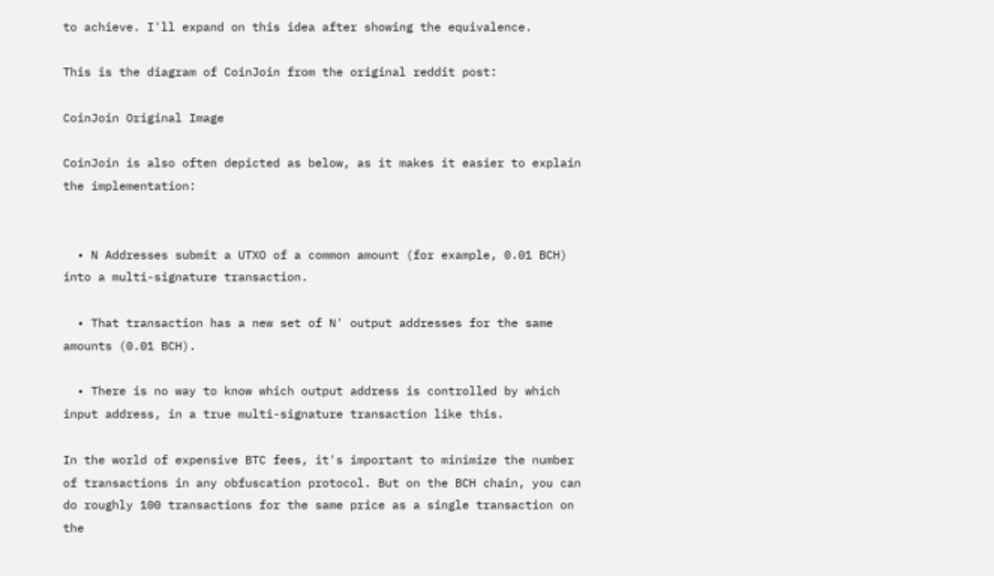to achieve. I'll expand on this idea after showing the equivalence.

This is the diagram of CoinJoin from the original reddit post:

CoinJoin Original Image

CoinJoin is also often depicted as below, as it makes it easier to explain the implementation:


  • N Addresses submit a UTXO of a common amount (for example, 0.01 BCH) into a multi-signature transaction.

  • That transaction has a new set of N' output addresses for the same amounts (0.01 BCH).

  • There is no way to know which output address is controlled by which input address, in a true multi-signature transaction like this.

In the world of expensive BTC fees, it's important to minimize the number of transactions in any obfuscation protocol. But on the BCH chain, you can do roughly 100 transactions for the same price as a single transaction on the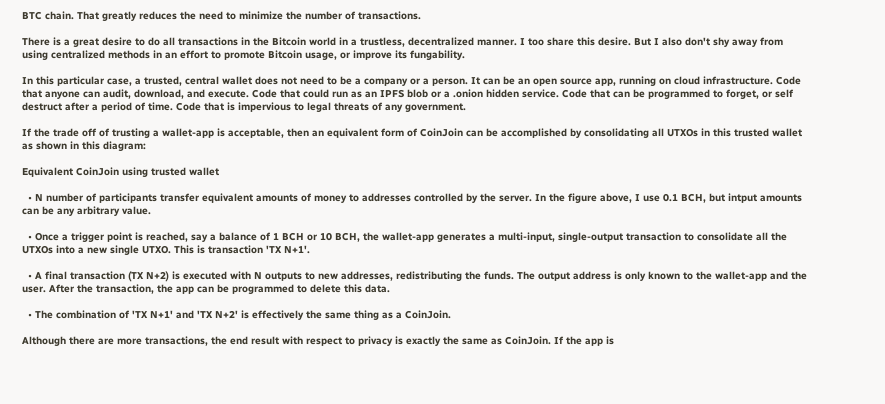BTC chain. That greatly reduces the need to minimize the number of transactions.

There is a great desire to do all transactions in the Bitcoin world in a trustless, decentralized manner. I too share this desire. But I also don't shy away from using centralized methods in an effort to promote Bitcoin usage, or improve its fungability.

In this particular case, a trusted, central wallet does not need to be a company or a person. It can be an open source app, running on cloud infrastructure. Code that anyone can audit, download, and execute. Code that could run as an IPFS blob or a .onion hidden service. Code that can be programmed to forget, or self destruct after a period of time. Code that is impervious to legal threats of any government.

If the trade off of trusting a wallet-app is acceptable, then an equivalent form of CoinJoin can be accomplished by consolidating all UTXOs in this trusted wallet as shown in this diagram:

Equivalent CoinJoin using trusted wallet

  • N number of participants transfer equivalent amounts of money to addresses controlled by the server. In the figure above, I use 0.1 BCH, but intput amounts can be any arbitrary value.

  • Once a trigger point is reached, say a balance of 1 BCH or 10 BCH, the wallet-app generates a multi-input, single-output transaction to consolidate all the UTXOs into a new single UTXO. This is transaction 'TX N+1'.

  • A final transaction (TX N+2) is executed with N outputs to new addresses, redistributing the funds. The output address is only known to the wallet-app and the user. After the transaction, the app can be programmed to delete this data.

  • The combination of 'TX N+1' and 'TX N+2' is effectively the same thing as a CoinJoin.

Although there are more transactions, the end result with respect to privacy is exactly the same as CoinJoin. If the app is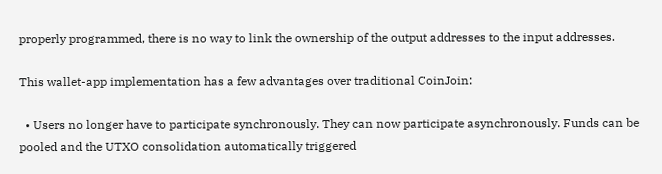properly programmed, there is no way to link the ownership of the output addresses to the input addresses.

This wallet-app implementation has a few advantages over traditional CoinJoin:

  • Users no longer have to participate synchronously. They can now participate asynchronously. Funds can be pooled and the UTXO consolidation automatically triggered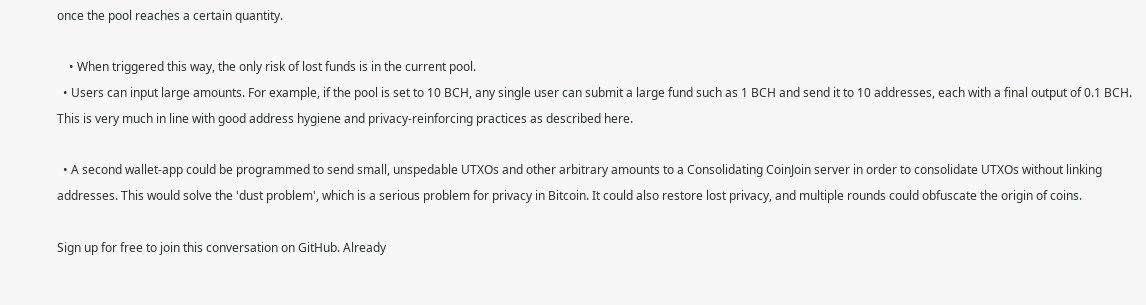once the pool reaches a certain quantity.

    • When triggered this way, the only risk of lost funds is in the current pool.
  • Users can input large amounts. For example, if the pool is set to 10 BCH, any single user can submit a large fund such as 1 BCH and send it to 10 addresses, each with a final output of 0.1 BCH. This is very much in line with good address hygiene and privacy-reinforcing practices as described here.

  • A second wallet-app could be programmed to send small, unspedable UTXOs and other arbitrary amounts to a Consolidating CoinJoin server in order to consolidate UTXOs without linking addresses. This would solve the 'dust problem', which is a serious problem for privacy in Bitcoin. It could also restore lost privacy, and multiple rounds could obfuscate the origin of coins.

Sign up for free to join this conversation on GitHub. Already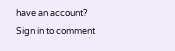have an account? Sign in to comment